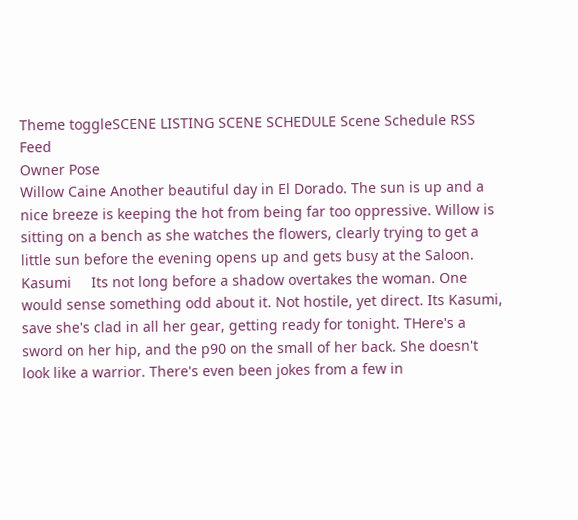Theme toggleSCENE LISTING SCENE SCHEDULE Scene Schedule RSS Feed
Owner Pose
Willow Caine Another beautiful day in El Dorado. The sun is up and a nice breeze is keeping the hot from being far too oppressive. Willow is sitting on a bench as she watches the flowers, clearly trying to get a little sun before the evening opens up and gets busy at the Saloon.
Kasumi     Its not long before a shadow overtakes the woman. One would sense something odd about it. Not hostile, yet direct. Its Kasumi, save she's clad in all her gear, getting ready for tonight. THere's a sword on her hip, and the p90 on the small of her back. She doesn't look like a warrior. There's even been jokes from a few in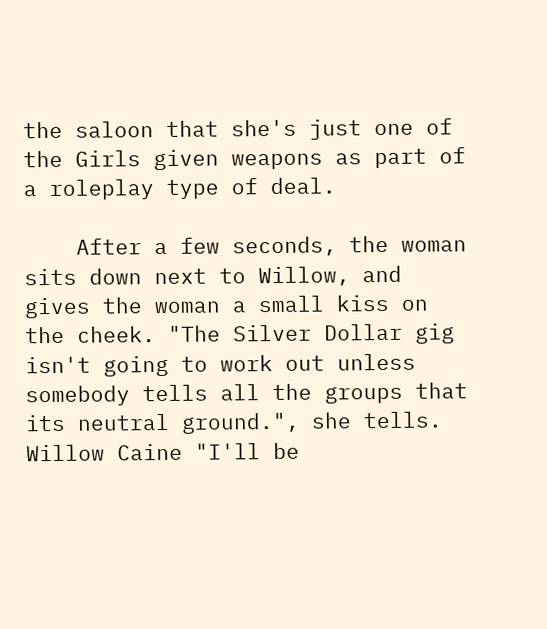the saloon that she's just one of the Girls given weapons as part of a roleplay type of deal.

    After a few seconds, the woman sits down next to Willow, and gives the woman a small kiss on the cheek. "The Silver Dollar gig isn't going to work out unless somebody tells all the groups that its neutral ground.", she tells.
Willow Caine "I'll be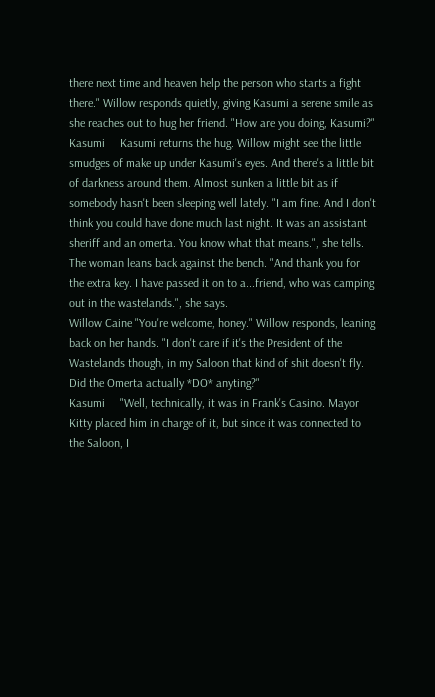there next time and heaven help the person who starts a fight there." Willow responds quietly, giving Kasumi a serene smile as she reaches out to hug her friend. "How are you doing, Kasumi?"
Kasumi     Kasumi returns the hug. Willow might see the little smudges of make up under Kasumi's eyes. And there's a little bit of darkness around them. Almost sunken a little bit as if somebody hasn't been sleeping well lately. "I am fine. And I don't think you could have done much last night. It was an assistant sheriff and an omerta. You know what that means.", she tells. The woman leans back against the bench. "And thank you for the extra key. I have passed it on to a...friend, who was camping out in the wastelands.", she says.
Willow Caine "You're welcome, honey." Willow responds, leaning back on her hands. "I don't care if it's the President of the Wastelands though, in my Saloon that kind of shit doesn't fly. Did the Omerta actually *DO* anyting?"
Kasumi     "Well, technically, it was in Frank's Casino. Mayor Kitty placed him in charge of it, but since it was connected to the Saloon, I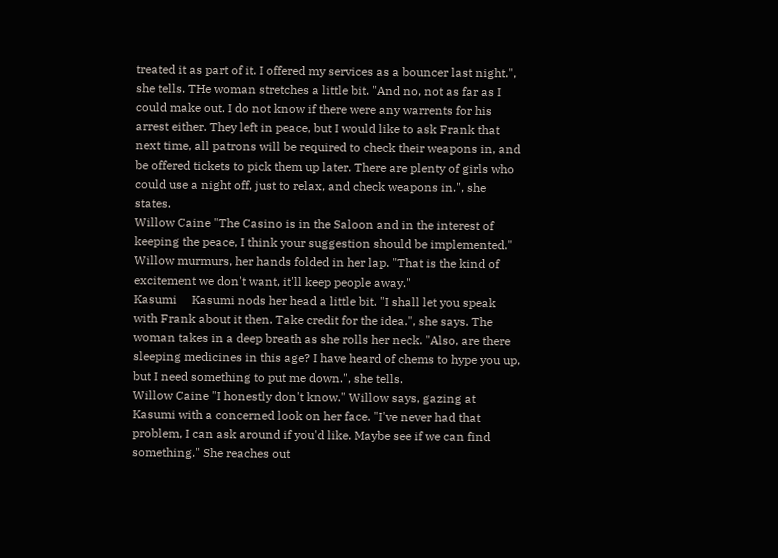treated it as part of it. I offered my services as a bouncer last night.", she tells. THe woman stretches a little bit. "And no, not as far as I could make out. I do not know if there were any warrents for his arrest either. They left in peace, but I would like to ask Frank that next time, all patrons will be required to check their weapons in, and be offered tickets to pick them up later. There are plenty of girls who could use a night off, just to relax, and check weapons in.", she states.
Willow Caine "The Casino is in the Saloon and in the interest of keeping the peace, I think your suggestion should be implemented." Willow murmurs, her hands folded in her lap. "That is the kind of excitement we don't want, it'll keep people away."
Kasumi     Kasumi nods her head a little bit. "I shall let you speak with Frank about it then. Take credit for the idea.", she says. The woman takes in a deep breath as she rolls her neck. "Also, are there sleeping medicines in this age? I have heard of chems to hype you up, but I need something to put me down.", she tells.
Willow Caine "I honestly don't know." Willow says, gazing at Kasumi with a concerned look on her face. "I've never had that problem, I can ask around if you'd like. Maybe see if we can find something." She reaches out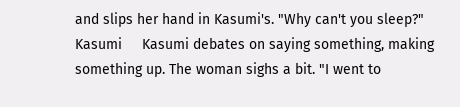and slips her hand in Kasumi's. "Why can't you sleep?"
Kasumi     Kasumi debates on saying something, making something up. The woman sighs a bit. "I went to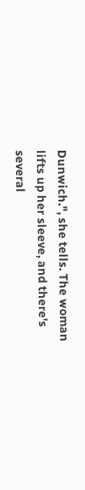Dunwich.", she tells. The woman lifts up her sleeve, and there's several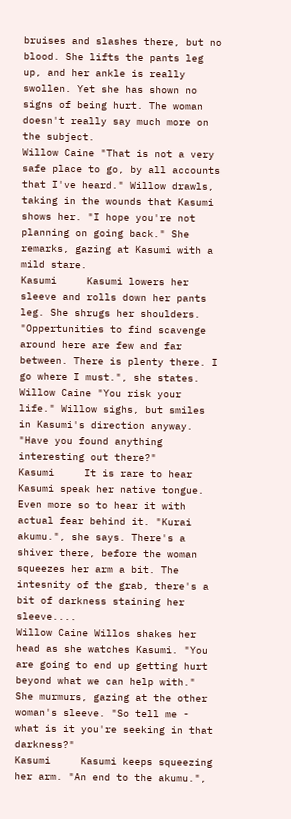bruises and slashes there, but no blood. She lifts the pants leg up, and her ankle is really swollen. Yet she has shown no signs of being hurt. The woman doesn't really say much more on the subject.
Willow Caine "That is not a very safe place to go, by all accounts that I've heard." Willow drawls, taking in the wounds that Kasumi shows her. "I hope you're not planning on going back." She remarks, gazing at Kasumi with a mild stare.
Kasumi     Kasumi lowers her sleeve and rolls down her pants leg. She shrugs her shoulders. "Oppertunities to find scavenge around here are few and far between. There is plenty there. I go where I must.", she states.
Willow Caine "You risk your life." Willow sighs, but smiles in Kasumi's direction anyway. "Have you found anything interesting out there?"
Kasumi     It is rare to hear Kasumi speak her native tongue. Even more so to hear it with actual fear behind it. "Kurai akumu.", she says. There's a shiver there, before the woman squeezes her arm a bit. The intesnity of the grab, there's a bit of darkness staining her sleeve....
Willow Caine Willos shakes her head as she watches Kasumi. "You are going to end up getting hurt beyond what we can help with." She murmurs, gazing at the other woman's sleeve. "So tell me - what is it you're seeking in that darkness?"
Kasumi     Kasumi keeps squeezing her arm. "An end to the akumu.",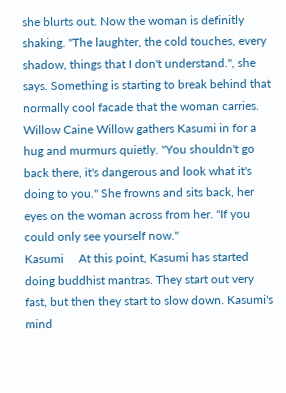she blurts out. Now the woman is definitly shaking. "The laughter, the cold touches, every shadow, things that I don't understand.", she says. Something is starting to break behind that normally cool facade that the woman carries.
Willow Caine Willow gathers Kasumi in for a hug and murmurs quietly. "You shouldn't go back there, it's dangerous and look what it's doing to you." She frowns and sits back, her eyes on the woman across from her. "If you could only see yourself now."
Kasumi     At this point, Kasumi has started doing buddhist mantras. They start out very fast, but then they start to slow down. Kasumi's mind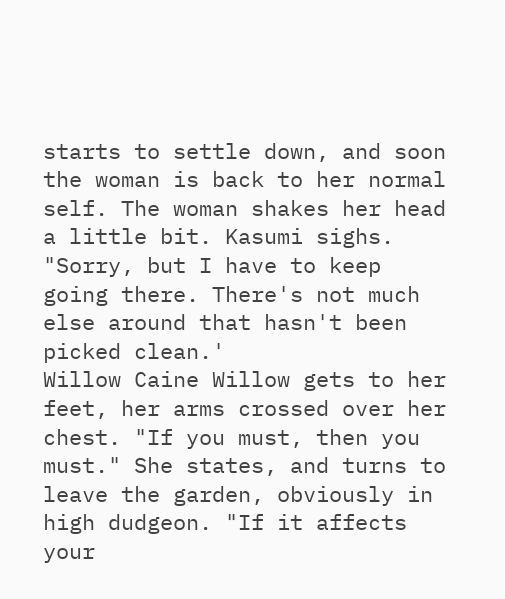starts to settle down, and soon the woman is back to her normal self. The woman shakes her head a little bit. Kasumi sighs. "Sorry, but I have to keep going there. There's not much else around that hasn't been picked clean.'
Willow Caine Willow gets to her feet, her arms crossed over her chest. "If you must, then you must." She states, and turns to leave the garden, obviously in high dudgeon. "If it affects your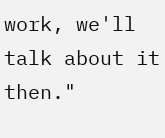work, we'll talk about it then."